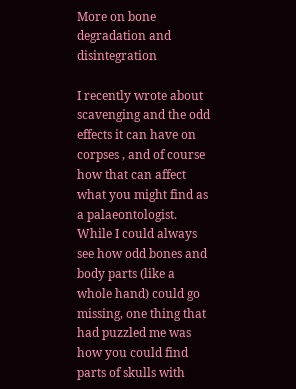More on bone degradation and disintegration

I recently wrote about scavenging and the odd effects it can have on corpses , and of course how that can affect what you might find as a palaeontologist. While I could always see how odd bones and body parts (like a whole hand) could go missing, one thing that had puzzled me was how you could find parts of skulls with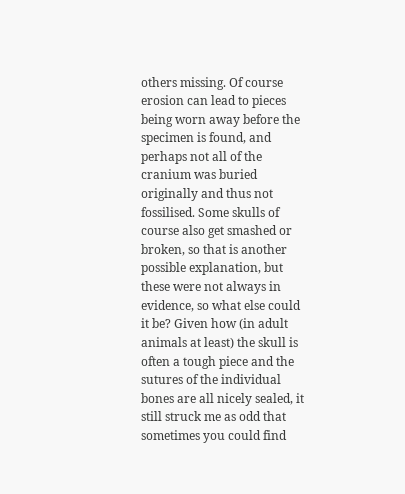others missing. Of course erosion can lead to pieces being worn away before the specimen is found, and perhaps not all of the cranium was buried originally and thus not fossilised. Some skulls of course also get smashed or broken, so that is another possible explanation, but these were not always in evidence, so what else could it be? Given how (in adult animals at least) the skull is often a tough piece and the sutures of the individual bones are all nicely sealed, it still struck me as odd that sometimes you could find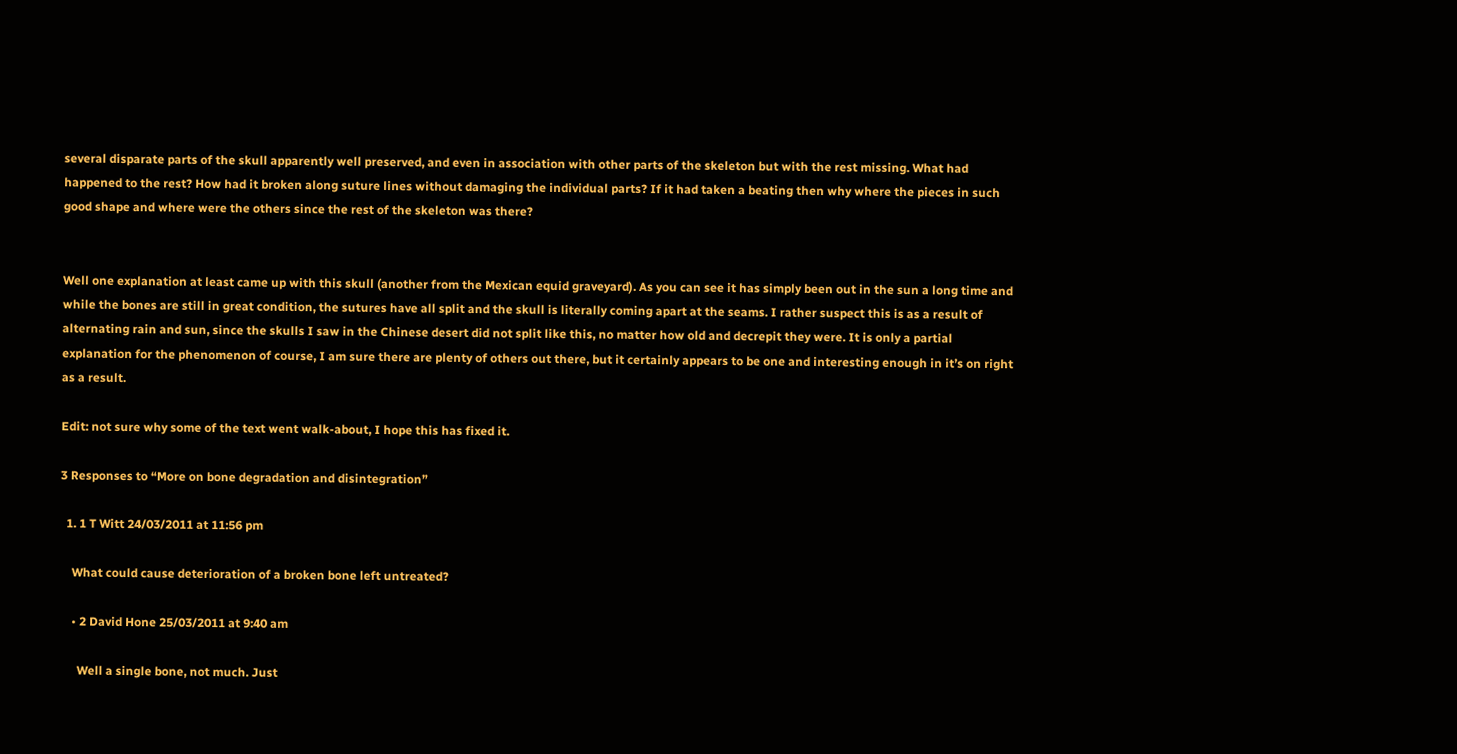several disparate parts of the skull apparently well preserved, and even in association with other parts of the skeleton but with the rest missing. What had happened to the rest? How had it broken along suture lines without damaging the individual parts? If it had taken a beating then why where the pieces in such good shape and where were the others since the rest of the skeleton was there?


Well one explanation at least came up with this skull (another from the Mexican equid graveyard). As you can see it has simply been out in the sun a long time and while the bones are still in great condition, the sutures have all split and the skull is literally coming apart at the seams. I rather suspect this is as a result of alternating rain and sun, since the skulls I saw in the Chinese desert did not split like this, no matter how old and decrepit they were. It is only a partial explanation for the phenomenon of course, I am sure there are plenty of others out there, but it certainly appears to be one and interesting enough in it’s on right as a result.

Edit: not sure why some of the text went walk-about, I hope this has fixed it.

3 Responses to “More on bone degradation and disintegration”

  1. 1 T Witt 24/03/2011 at 11:56 pm

    What could cause deterioration of a broken bone left untreated?

    • 2 David Hone 25/03/2011 at 9:40 am

      Well a single bone, not much. Just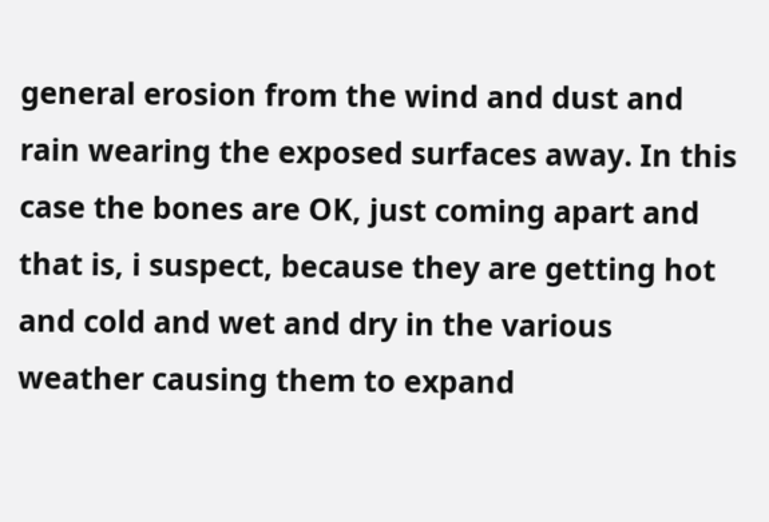general erosion from the wind and dust and rain wearing the exposed surfaces away. In this case the bones are OK, just coming apart and that is, i suspect, because they are getting hot and cold and wet and dry in the various weather causing them to expand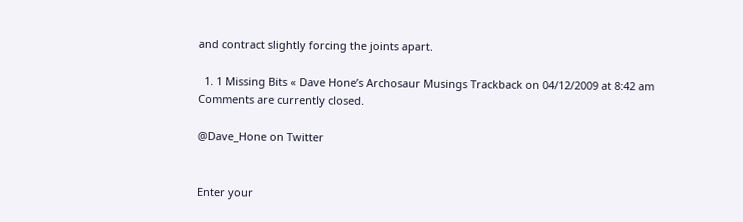and contract slightly forcing the joints apart.

  1. 1 Missing Bits « Dave Hone’s Archosaur Musings Trackback on 04/12/2009 at 8:42 am
Comments are currently closed.

@Dave_Hone on Twitter


Enter your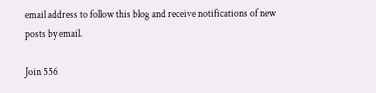email address to follow this blog and receive notifications of new posts by email.

Join 556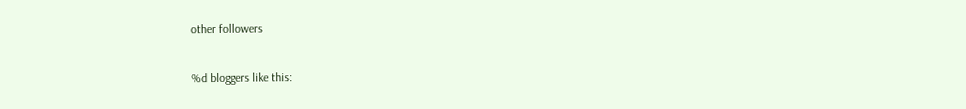other followers

%d bloggers like this: